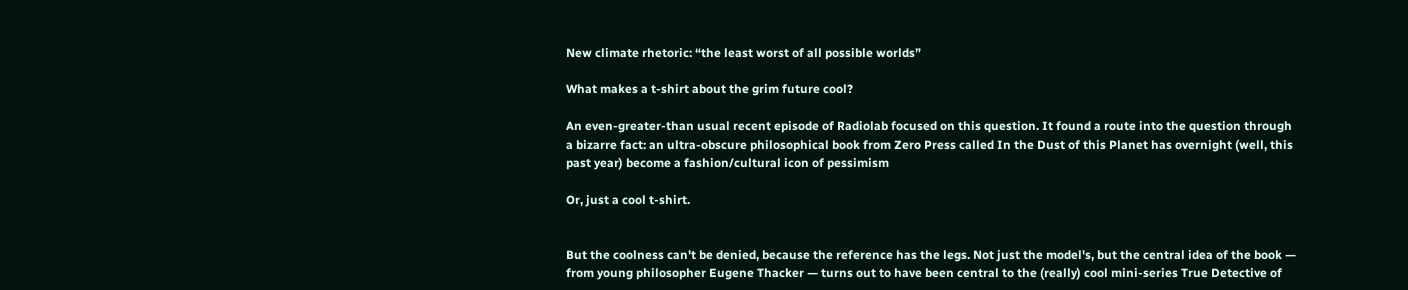New climate rhetoric: “the least worst of all possible worlds”

What makes a t-shirt about the grim future cool?

An even-greater-than usual recent episode of Radiolab focused on this question. It found a route into the question through a bizarre fact: an ultra-obscure philosophical book from Zero Press called In the Dust of this Planet has overnight (well, this past year) become a fashion/cultural icon of pessimism

Or, just a cool t-shirt.


But the coolness can't be denied, because the reference has the legs. Not just the model's, but the central idea of the book — from young philosopher Eugene Thacker — turns out to have been central to the (really) cool mini-series True Detective of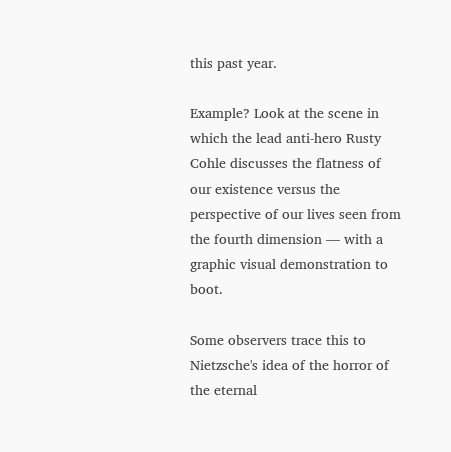this past year.

Example? Look at the scene in which the lead anti-hero Rusty Cohle discusses the flatness of our existence versus the perspective of our lives seen from the fourth dimension — with a graphic visual demonstration to boot.

Some observers trace this to Nietzsche's idea of the horror of the eternal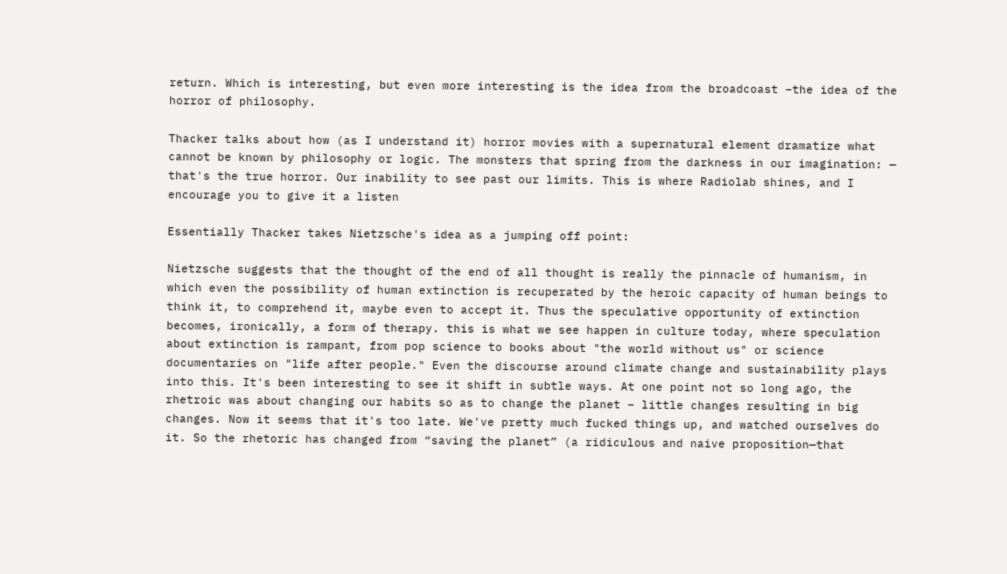return. Which is interesting, but even more interesting is the idea from the broadcoast –the idea of the horror of philosophy.

Thacker talks about how (as I understand it) horror movies with a supernatural element dramatize what cannot be known by philosophy or logic. The monsters that spring from the darkness in our imagination: — that's the true horror. Our inability to see past our limits. This is where Radiolab shines, and I encourage you to give it a listen

Essentially Thacker takes Nietzsche's idea as a jumping off point:

Nietzsche suggests that the thought of the end of all thought is really the pinnacle of humanism, in which even the possibility of human extinction is recuperated by the heroic capacity of human beings to think it, to comprehend it, maybe even to accept it. Thus the speculative opportunity of extinction becomes, ironically, a form of therapy. this is what we see happen in culture today, where speculation about extinction is rampant, from pop science to books about "the world without us" or science documentaries on "life after people." Even the discourse around climate change and sustainability plays into this. It's been interesting to see it shift in subtle ways. At one point not so long ago, the rhetroic was about changing our habits so as to change the planet – little changes resulting in big changes. Now it seems that it's too late. We've pretty much fucked things up, and watched ourselves do it. So the rhetoric has changed from “saving the planet” (a ridiculous and naive proposition—that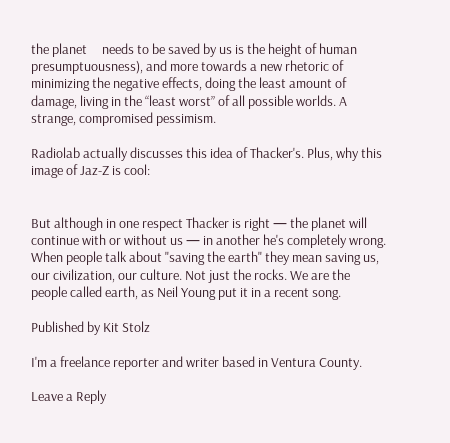the planet     needs to be saved by us is the height of human presumptuousness), and more towards a new rhetoric of minimizing the negative effects, doing the least amount of damage, living in the “least worst” of all possible worlds. A strange, compromised pessimism.

Radiolab actually discusses this idea of Thacker's. Plus, why this image of Jaz-Z is cool:


But although in one respect Thacker is right — the planet will continue with or without us — in another he's completely wrong. When people talk about "saving the earth" they mean saving us, our civilization, our culture. Not just the rocks. We are the people called earth, as Neil Young put it in a recent song.

Published by Kit Stolz

I'm a freelance reporter and writer based in Ventura County.

Leave a Reply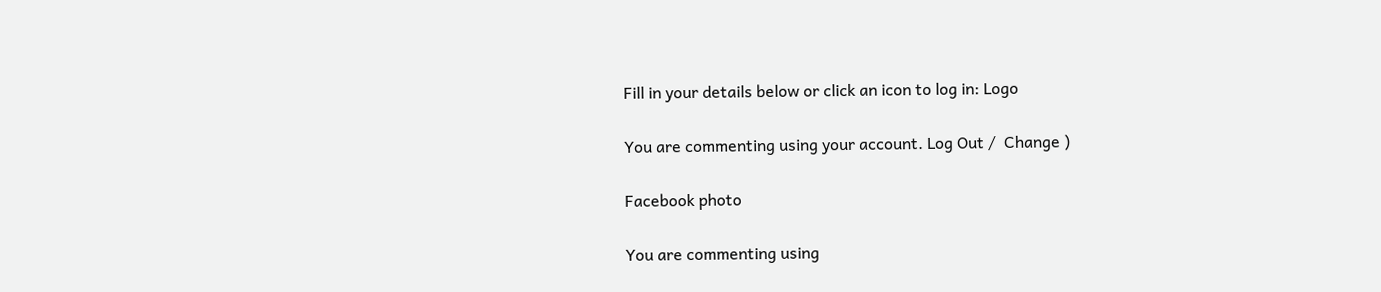Fill in your details below or click an icon to log in: Logo

You are commenting using your account. Log Out /  Change )

Facebook photo

You are commenting using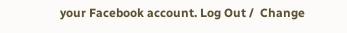your Facebook account. Log Out /  Change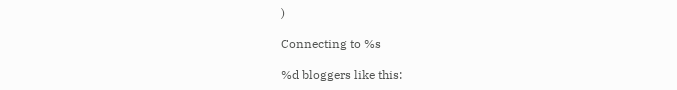)

Connecting to %s

%d bloggers like this: